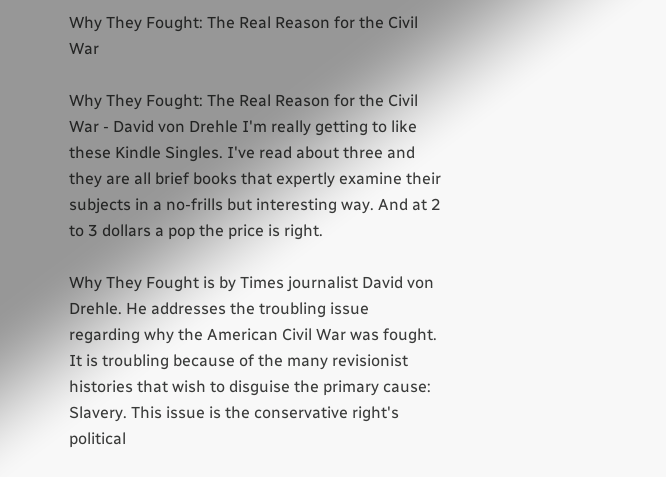Why They Fought: The Real Reason for the Civil War

Why They Fought: The Real Reason for the Civil War - David von Drehle I'm really getting to like these Kindle Singles. I've read about three and they are all brief books that expertly examine their subjects in a no-frills but interesting way. And at 2 to 3 dollars a pop the price is right.

Why They Fought is by Times journalist David von Drehle. He addresses the troubling issue regarding why the American Civil War was fought. It is troubling because of the many revisionist histories that wish to disguise the primary cause: Slavery. This issue is the conservative right's political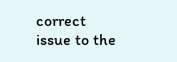correct issue to the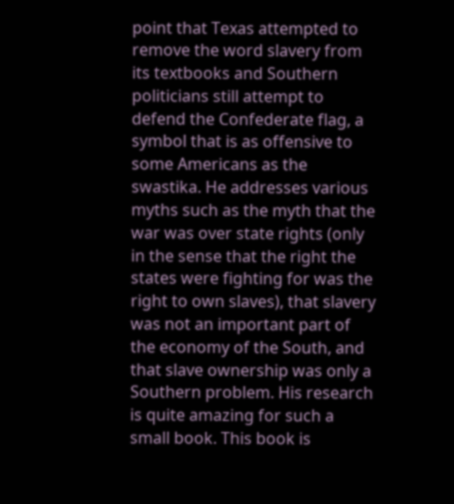point that Texas attempted to remove the word slavery from its textbooks and Southern politicians still attempt to defend the Confederate flag, a symbol that is as offensive to some Americans as the swastika. He addresses various myths such as the myth that the war was over state rights (only in the sense that the right the states were fighting for was the right to own slaves), that slavery was not an important part of the economy of the South, and that slave ownership was only a Southern problem. His research is quite amazing for such a small book. This book is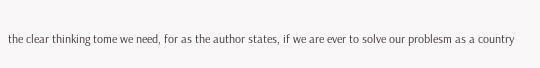the clear thinking tome we need, for as the author states, if we are ever to solve our problesm as a country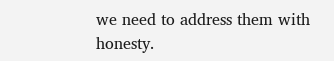we need to address them with honesty.